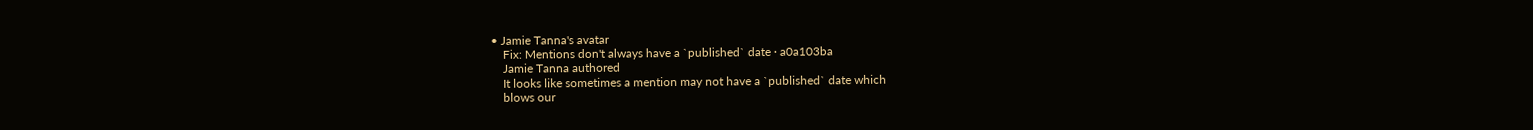• Jamie Tanna's avatar
    Fix: Mentions don't always have a `published` date · a0a103ba
    Jamie Tanna authored
    It looks like sometimes a mention may not have a `published` date which
    blows our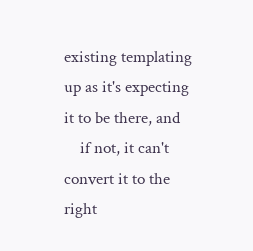existing templating up as it's expecting it to be there, and
    if not, it can't convert it to the right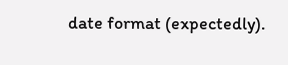date format (expectedly).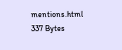mentions.html 337 Bytes